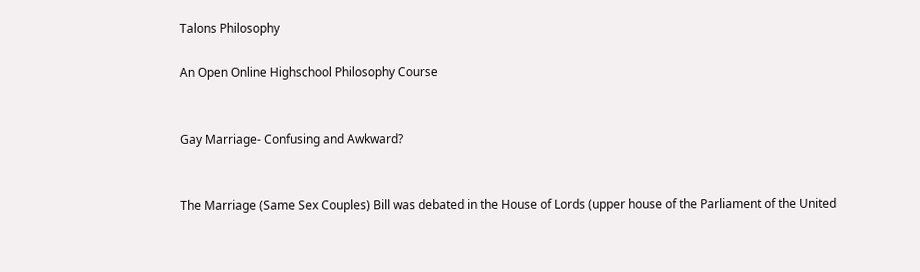Talons Philosophy

An Open Online Highschool Philosophy Course


Gay Marriage- Confusing and Awkward?


The Marriage (Same Sex Couples) Bill was debated in the House of Lords (upper house of the Parliament of the United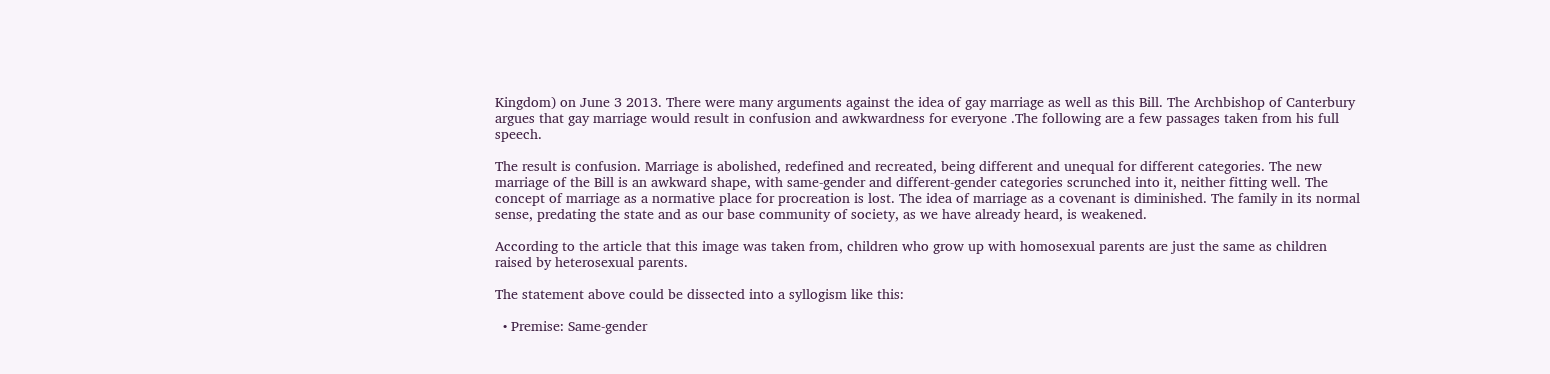Kingdom) on June 3 2013. There were many arguments against the idea of gay marriage as well as this Bill. The Archbishop of Canterbury argues that gay marriage would result in confusion and awkwardness for everyone .The following are a few passages taken from his full speech.

The result is confusion. Marriage is abolished, redefined and recreated, being different and unequal for different categories. The new marriage of the Bill is an awkward shape, with same-gender and different-gender categories scrunched into it, neither fitting well. The concept of marriage as a normative place for procreation is lost. The idea of marriage as a covenant is diminished. The family in its normal sense, predating the state and as our base community of society, as we have already heard, is weakened.

According to the article that this image was taken from, children who grow up with homosexual parents are just the same as children raised by heterosexual parents.

The statement above could be dissected into a syllogism like this:

  • Premise: Same-gender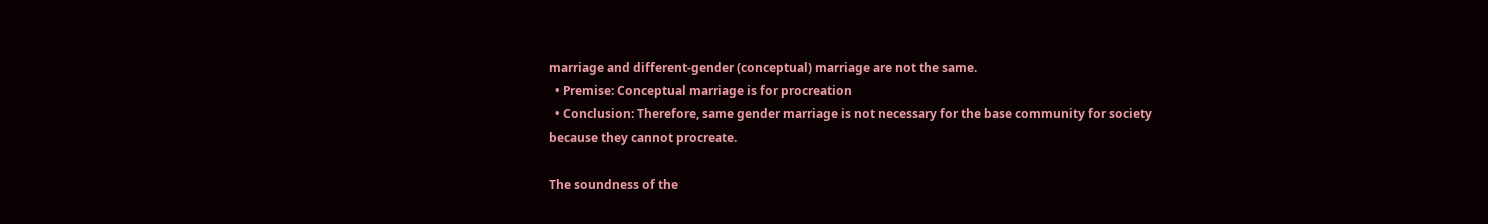marriage and different-gender (conceptual) marriage are not the same.
  • Premise: Conceptual marriage is for procreation
  • Conclusion: Therefore, same gender marriage is not necessary for the base community for society because they cannot procreate.

The soundness of the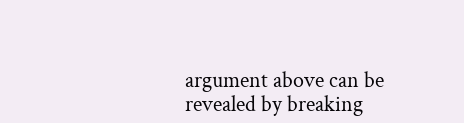argument above can be revealed by breaking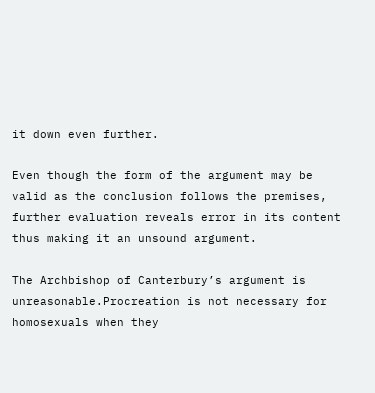it down even further.

Even though the form of the argument may be valid as the conclusion follows the premises, further evaluation reveals error in its content thus making it an unsound argument.

The Archbishop of Canterbury’s argument is unreasonable.Procreation is not necessary for homosexuals when they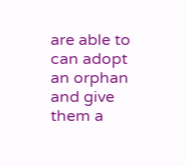are able to can adopt an orphan and give them a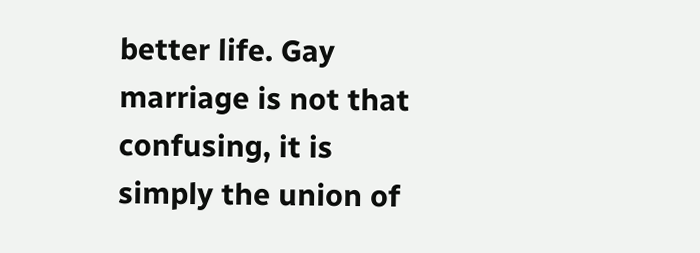better life. Gay marriage is not that confusing, it is simply the union of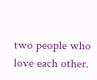two people who love each other.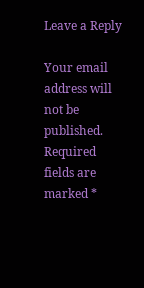Leave a Reply

Your email address will not be published. Required fields are marked *